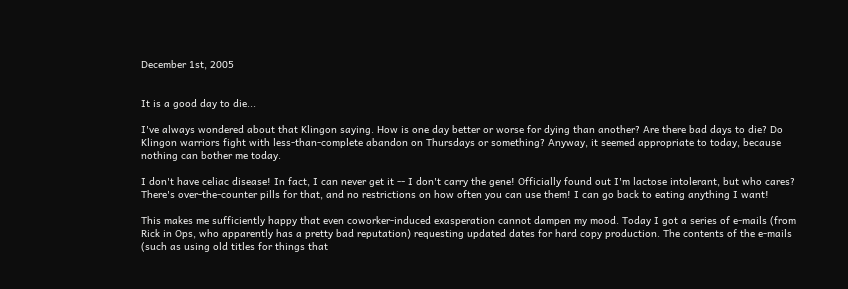December 1st, 2005


It is a good day to die...

I've always wondered about that Klingon saying. How is one day better or worse for dying than another? Are there bad days to die? Do Klingon warriors fight with less-than-complete abandon on Thursdays or something? Anyway, it seemed appropriate to today, because nothing can bother me today.

I don't have celiac disease! In fact, I can never get it -- I don't carry the gene! Officially found out I'm lactose intolerant, but who cares? There's over-the-counter pills for that, and no restrictions on how often you can use them! I can go back to eating anything I want!

This makes me sufficiently happy that even coworker-induced exasperation cannot dampen my mood. Today I got a series of e-mails (from Rick in Ops, who apparently has a pretty bad reputation) requesting updated dates for hard copy production. The contents of the e-mails (such as using old titles for things that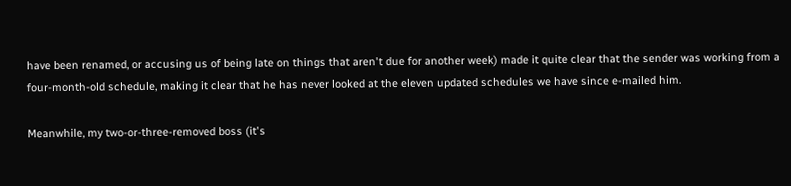have been renamed, or accusing us of being late on things that aren't due for another week) made it quite clear that the sender was working from a four-month-old schedule, making it clear that he has never looked at the eleven updated schedules we have since e-mailed him.

Meanwhile, my two-or-three-removed boss (it's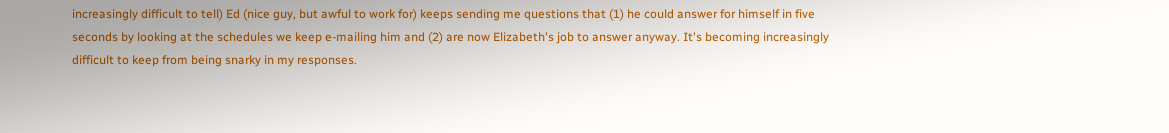increasingly difficult to tell) Ed (nice guy, but awful to work for) keeps sending me questions that (1) he could answer for himself in five seconds by looking at the schedules we keep e-mailing him and (2) are now Elizabeth's job to answer anyway. It's becoming increasingly difficult to keep from being snarky in my responses.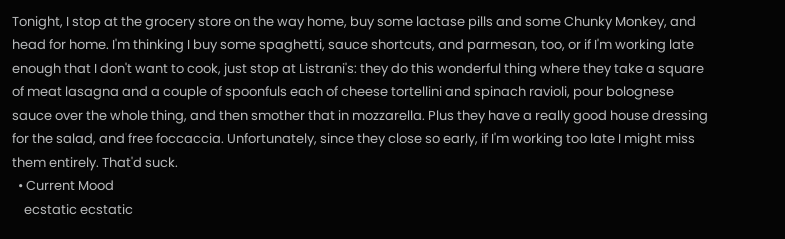Tonight, I stop at the grocery store on the way home, buy some lactase pills and some Chunky Monkey, and head for home. I'm thinking I buy some spaghetti, sauce shortcuts, and parmesan, too, or if I'm working late enough that I don't want to cook, just stop at Listrani's: they do this wonderful thing where they take a square of meat lasagna and a couple of spoonfuls each of cheese tortellini and spinach ravioli, pour bolognese sauce over the whole thing, and then smother that in mozzarella. Plus they have a really good house dressing for the salad, and free foccaccia. Unfortunately, since they close so early, if I'm working too late I might miss them entirely. That'd suck.
  • Current Mood
    ecstatic ecstatic